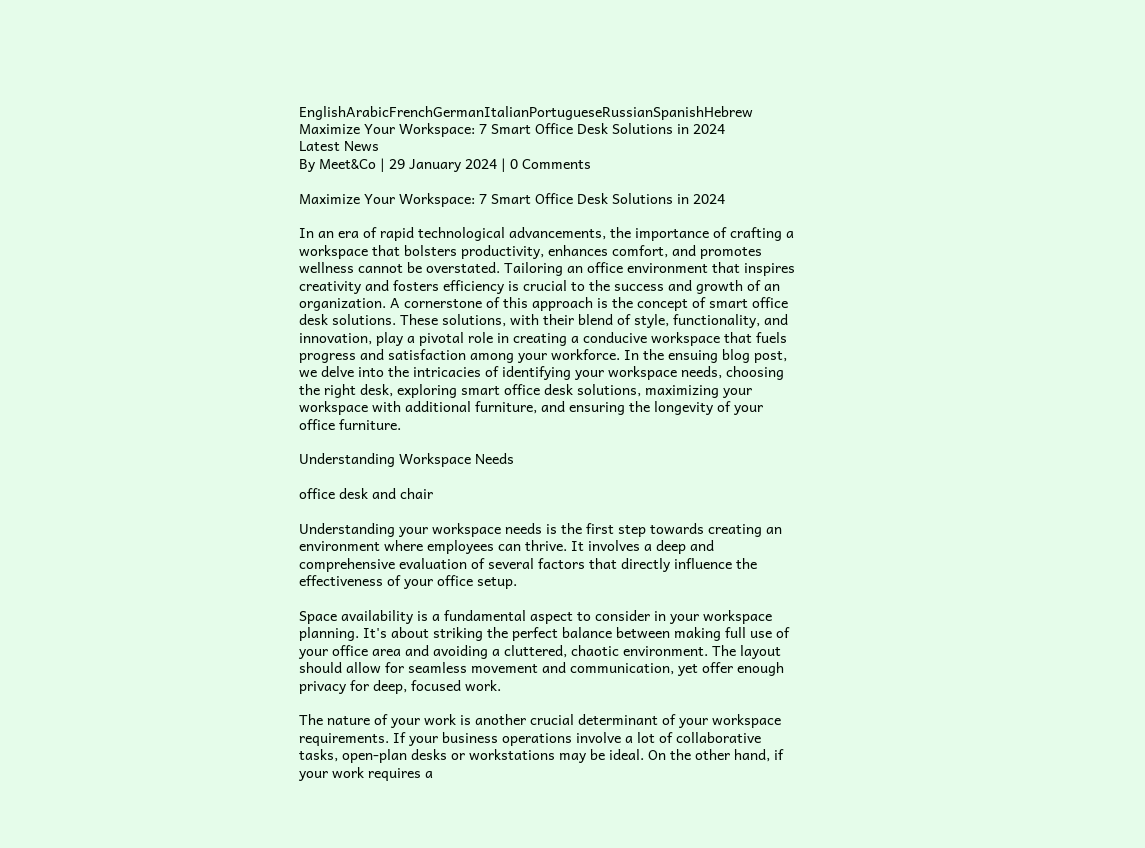EnglishArabicFrenchGermanItalianPortugueseRussianSpanishHebrew Maximize Your Workspace: 7 Smart Office Desk Solutions in 2024
Latest News
By Meet&Co | 29 January 2024 | 0 Comments

Maximize Your Workspace: 7 Smart Office Desk Solutions in 2024

In an era of rapid technological advancements, the importance of crafting a workspace that bolsters productivity, enhances comfort, and promotes wellness cannot be overstated. Tailoring an office environment that inspires creativity and fosters efficiency is crucial to the success and growth of an organization. A cornerstone of this approach is the concept of smart office desk solutions. These solutions, with their blend of style, functionality, and innovation, play a pivotal role in creating a conducive workspace that fuels progress and satisfaction among your workforce. In the ensuing blog post, we delve into the intricacies of identifying your workspace needs, choosing the right desk, exploring smart office desk solutions, maximizing your workspace with additional furniture, and ensuring the longevity of your office furniture.

Understanding Workspace Needs

office desk and chair

Understanding your workspace needs is the first step towards creating an environment where employees can thrive. It involves a deep and comprehensive evaluation of several factors that directly influence the effectiveness of your office setup.

Space availability is a fundamental aspect to consider in your workspace planning. It's about striking the perfect balance between making full use of your office area and avoiding a cluttered, chaotic environment. The layout should allow for seamless movement and communication, yet offer enough privacy for deep, focused work.

The nature of your work is another crucial determinant of your workspace requirements. If your business operations involve a lot of collaborative tasks, open-plan desks or workstations may be ideal. On the other hand, if your work requires a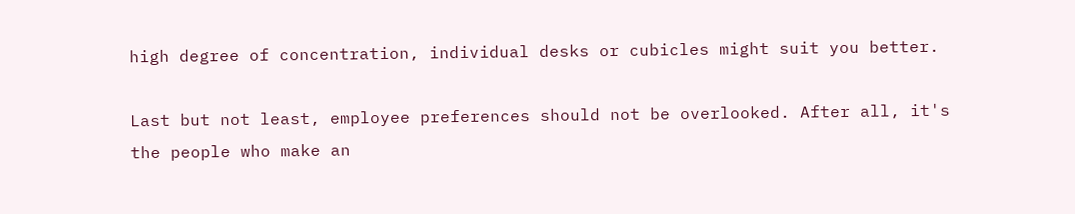high degree of concentration, individual desks or cubicles might suit you better.

Last but not least, employee preferences should not be overlooked. After all, it's the people who make an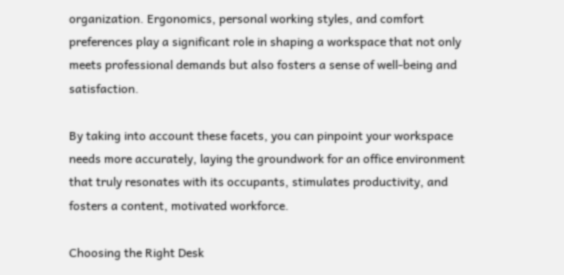organization. Ergonomics, personal working styles, and comfort preferences play a significant role in shaping a workspace that not only meets professional demands but also fosters a sense of well-being and satisfaction.

By taking into account these facets, you can pinpoint your workspace needs more accurately, laying the groundwork for an office environment that truly resonates with its occupants, stimulates productivity, and fosters a content, motivated workforce.

Choosing the Right Desk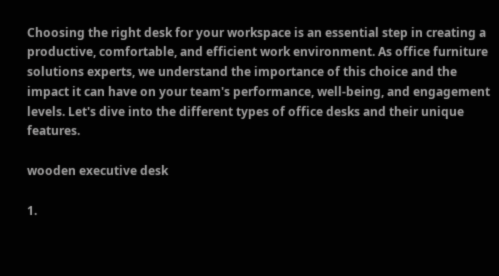Choosing the right desk for your workspace is an essential step in creating a productive, comfortable, and efficient work environment. As office furniture solutions experts, we understand the importance of this choice and the impact it can have on your team's performance, well-being, and engagement levels. Let's dive into the different types of office desks and their unique features.

wooden executive desk

1.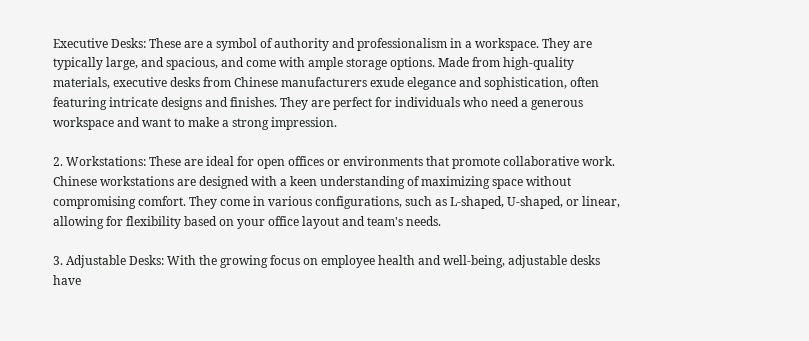Executive Desks: These are a symbol of authority and professionalism in a workspace. They are typically large, and spacious, and come with ample storage options. Made from high-quality materials, executive desks from Chinese manufacturers exude elegance and sophistication, often featuring intricate designs and finishes. They are perfect for individuals who need a generous workspace and want to make a strong impression.

2. Workstations: These are ideal for open offices or environments that promote collaborative work. Chinese workstations are designed with a keen understanding of maximizing space without compromising comfort. They come in various configurations, such as L-shaped, U-shaped, or linear, allowing for flexibility based on your office layout and team's needs.

3. Adjustable Desks: With the growing focus on employee health and well-being, adjustable desks have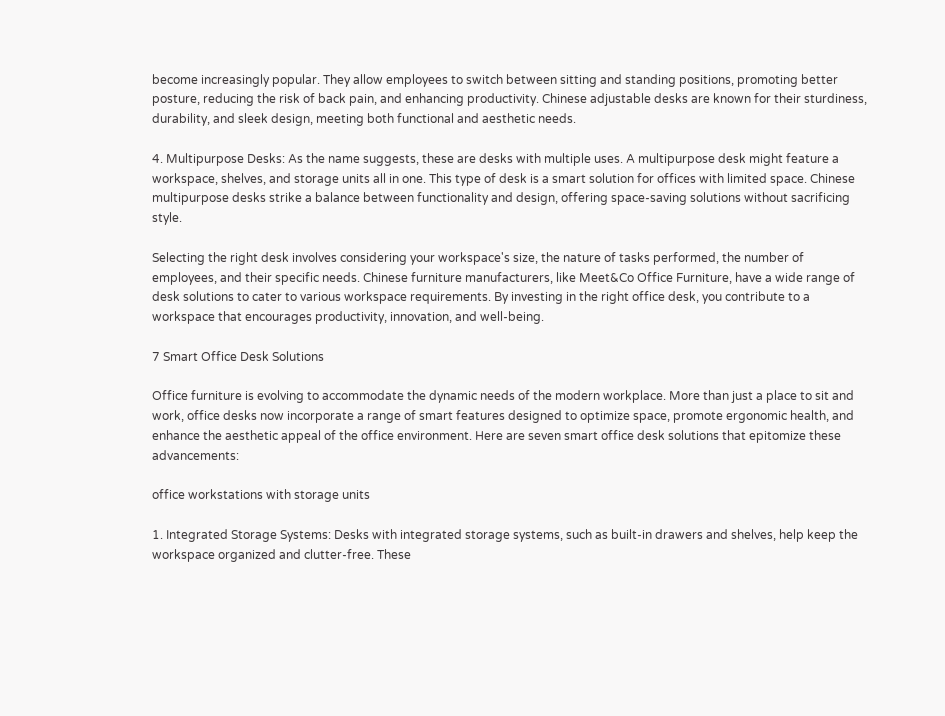become increasingly popular. They allow employees to switch between sitting and standing positions, promoting better posture, reducing the risk of back pain, and enhancing productivity. Chinese adjustable desks are known for their sturdiness, durability, and sleek design, meeting both functional and aesthetic needs.

4. Multipurpose Desks: As the name suggests, these are desks with multiple uses. A multipurpose desk might feature a workspace, shelves, and storage units all in one. This type of desk is a smart solution for offices with limited space. Chinese multipurpose desks strike a balance between functionality and design, offering space-saving solutions without sacrificing style.

Selecting the right desk involves considering your workspace's size, the nature of tasks performed, the number of employees, and their specific needs. Chinese furniture manufacturers, like Meet&Co Office Furniture, have a wide range of desk solutions to cater to various workspace requirements. By investing in the right office desk, you contribute to a workspace that encourages productivity, innovation, and well-being.

7 Smart Office Desk Solutions

Office furniture is evolving to accommodate the dynamic needs of the modern workplace. More than just a place to sit and work, office desks now incorporate a range of smart features designed to optimize space, promote ergonomic health, and enhance the aesthetic appeal of the office environment. Here are seven smart office desk solutions that epitomize these advancements:

office workstations with storage units

1. Integrated Storage Systems: Desks with integrated storage systems, such as built-in drawers and shelves, help keep the workspace organized and clutter-free. These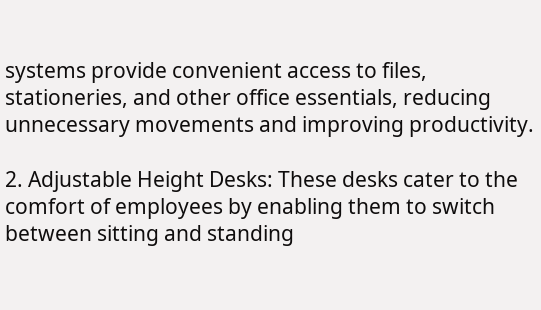systems provide convenient access to files, stationeries, and other office essentials, reducing unnecessary movements and improving productivity.

2. Adjustable Height Desks: These desks cater to the comfort of employees by enabling them to switch between sitting and standing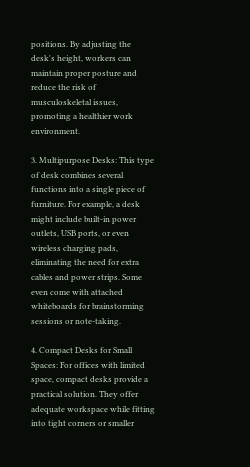positions. By adjusting the desk's height, workers can maintain proper posture and reduce the risk of musculoskeletal issues, promoting a healthier work environment.

3. Multipurpose Desks: This type of desk combines several functions into a single piece of furniture. For example, a desk might include built-in power outlets, USB ports, or even wireless charging pads, eliminating the need for extra cables and power strips. Some even come with attached whiteboards for brainstorming sessions or note-taking.

4. Compact Desks for Small Spaces: For offices with limited space, compact desks provide a practical solution. They offer adequate workspace while fitting into tight corners or smaller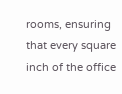rooms, ensuring that every square inch of the office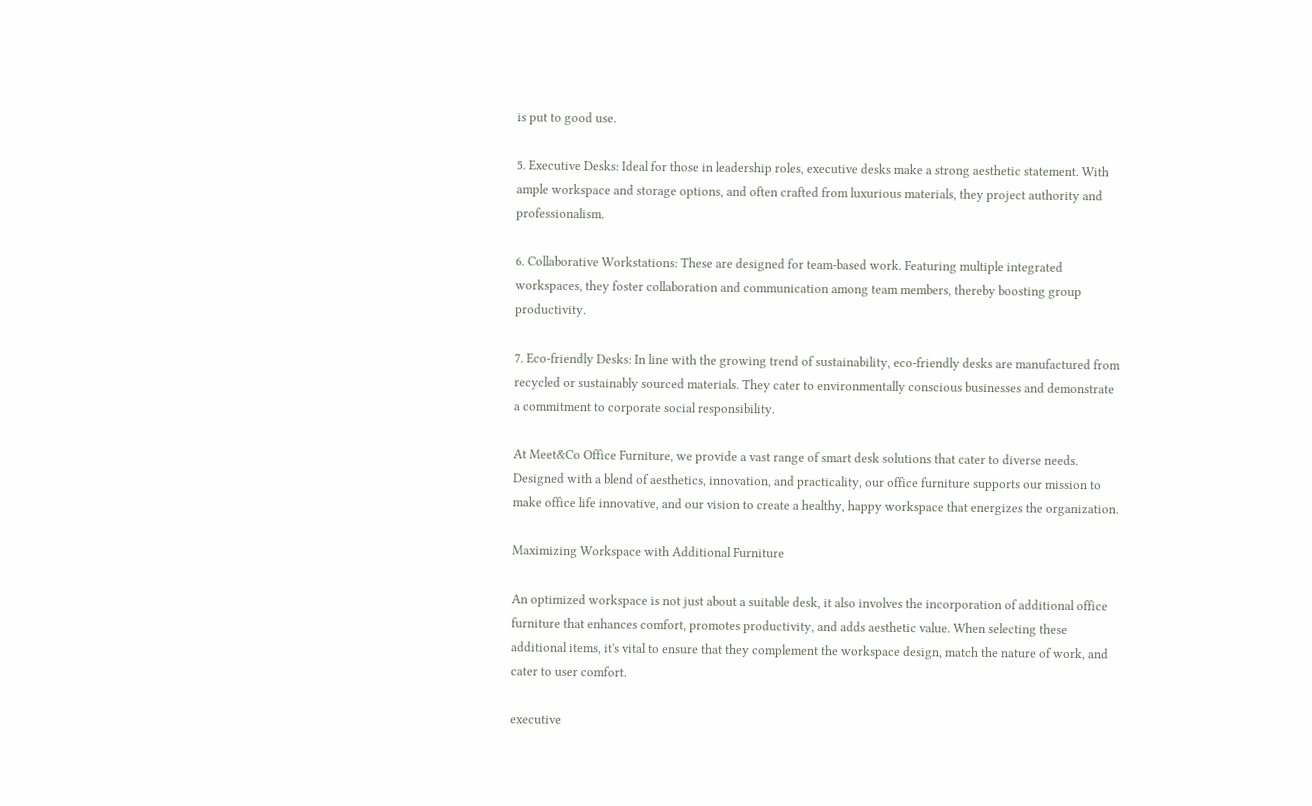is put to good use.

5. Executive Desks: Ideal for those in leadership roles, executive desks make a strong aesthetic statement. With ample workspace and storage options, and often crafted from luxurious materials, they project authority and professionalism.

6. Collaborative Workstations: These are designed for team-based work. Featuring multiple integrated workspaces, they foster collaboration and communication among team members, thereby boosting group productivity.

7. Eco-friendly Desks: In line with the growing trend of sustainability, eco-friendly desks are manufactured from recycled or sustainably sourced materials. They cater to environmentally conscious businesses and demonstrate a commitment to corporate social responsibility.

At Meet&Co Office Furniture, we provide a vast range of smart desk solutions that cater to diverse needs. Designed with a blend of aesthetics, innovation, and practicality, our office furniture supports our mission to make office life innovative, and our vision to create a healthy, happy workspace that energizes the organization.

Maximizing Workspace with Additional Furniture

An optimized workspace is not just about a suitable desk, it also involves the incorporation of additional office furniture that enhances comfort, promotes productivity, and adds aesthetic value. When selecting these additional items, it's vital to ensure that they complement the workspace design, match the nature of work, and cater to user comfort.

executive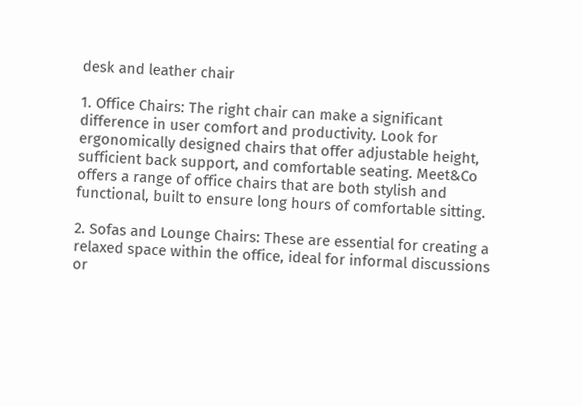desk and leather chair

1. Office Chairs: The right chair can make a significant difference in user comfort and productivity. Look for ergonomically designed chairs that offer adjustable height, sufficient back support, and comfortable seating. Meet&Co offers a range of office chairs that are both stylish and functional, built to ensure long hours of comfortable sitting.

2. Sofas and Lounge Chairs: These are essential for creating a relaxed space within the office, ideal for informal discussions or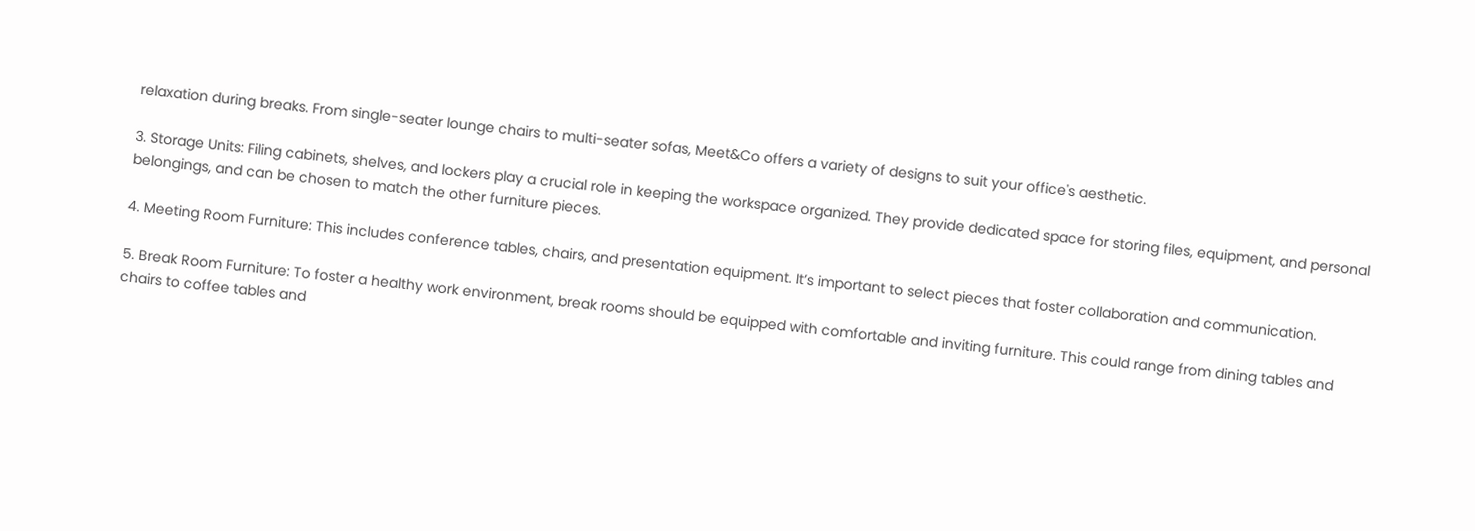relaxation during breaks. From single-seater lounge chairs to multi-seater sofas, Meet&Co offers a variety of designs to suit your office's aesthetic.

3. Storage Units: Filing cabinets, shelves, and lockers play a crucial role in keeping the workspace organized. They provide dedicated space for storing files, equipment, and personal belongings, and can be chosen to match the other furniture pieces.

4. Meeting Room Furniture: This includes conference tables, chairs, and presentation equipment. It’s important to select pieces that foster collaboration and communication.

5. Break Room Furniture: To foster a healthy work environment, break rooms should be equipped with comfortable and inviting furniture. This could range from dining tables and chairs to coffee tables and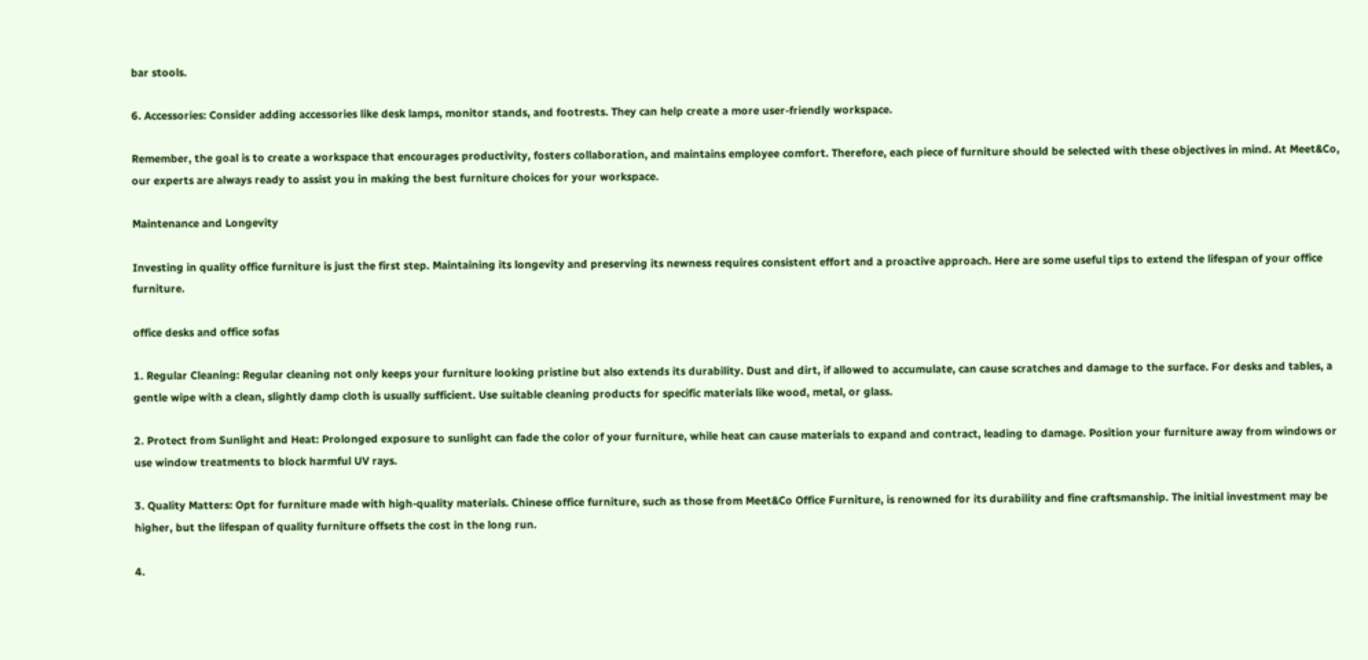bar stools.

6. Accessories: Consider adding accessories like desk lamps, monitor stands, and footrests. They can help create a more user-friendly workspace.

Remember, the goal is to create a workspace that encourages productivity, fosters collaboration, and maintains employee comfort. Therefore, each piece of furniture should be selected with these objectives in mind. At Meet&Co, our experts are always ready to assist you in making the best furniture choices for your workspace.

Maintenance and Longevity

Investing in quality office furniture is just the first step. Maintaining its longevity and preserving its newness requires consistent effort and a proactive approach. Here are some useful tips to extend the lifespan of your office furniture.

office desks and office sofas

1. Regular Cleaning: Regular cleaning not only keeps your furniture looking pristine but also extends its durability. Dust and dirt, if allowed to accumulate, can cause scratches and damage to the surface. For desks and tables, a gentle wipe with a clean, slightly damp cloth is usually sufficient. Use suitable cleaning products for specific materials like wood, metal, or glass.

2. Protect from Sunlight and Heat: Prolonged exposure to sunlight can fade the color of your furniture, while heat can cause materials to expand and contract, leading to damage. Position your furniture away from windows or use window treatments to block harmful UV rays.

3. Quality Matters: Opt for furniture made with high-quality materials. Chinese office furniture, such as those from Meet&Co Office Furniture, is renowned for its durability and fine craftsmanship. The initial investment may be higher, but the lifespan of quality furniture offsets the cost in the long run.

4.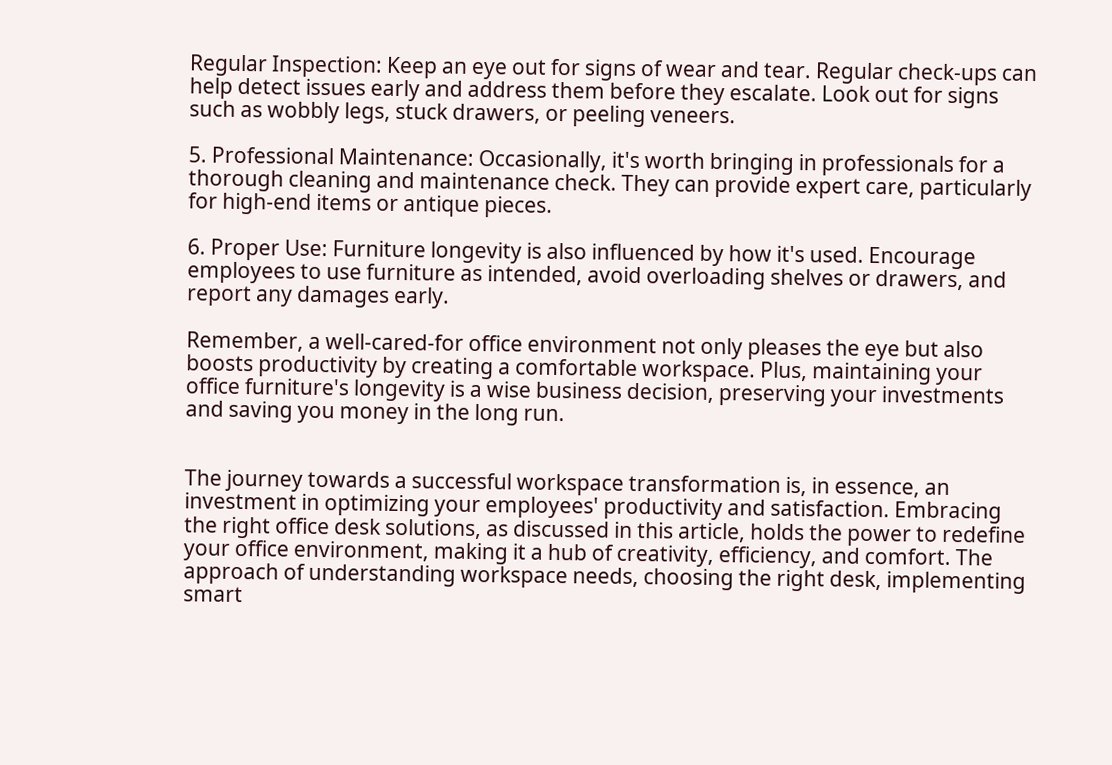Regular Inspection: Keep an eye out for signs of wear and tear. Regular check-ups can help detect issues early and address them before they escalate. Look out for signs such as wobbly legs, stuck drawers, or peeling veneers.

5. Professional Maintenance: Occasionally, it's worth bringing in professionals for a thorough cleaning and maintenance check. They can provide expert care, particularly for high-end items or antique pieces.

6. Proper Use: Furniture longevity is also influenced by how it's used. Encourage employees to use furniture as intended, avoid overloading shelves or drawers, and report any damages early.

Remember, a well-cared-for office environment not only pleases the eye but also boosts productivity by creating a comfortable workspace. Plus, maintaining your office furniture's longevity is a wise business decision, preserving your investments and saving you money in the long run.


The journey towards a successful workspace transformation is, in essence, an investment in optimizing your employees' productivity and satisfaction. Embracing the right office desk solutions, as discussed in this article, holds the power to redefine your office environment, making it a hub of creativity, efficiency, and comfort. The approach of understanding workspace needs, choosing the right desk, implementing smart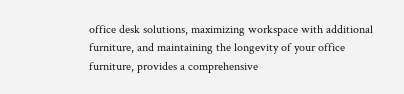office desk solutions, maximizing workspace with additional furniture, and maintaining the longevity of your office furniture, provides a comprehensive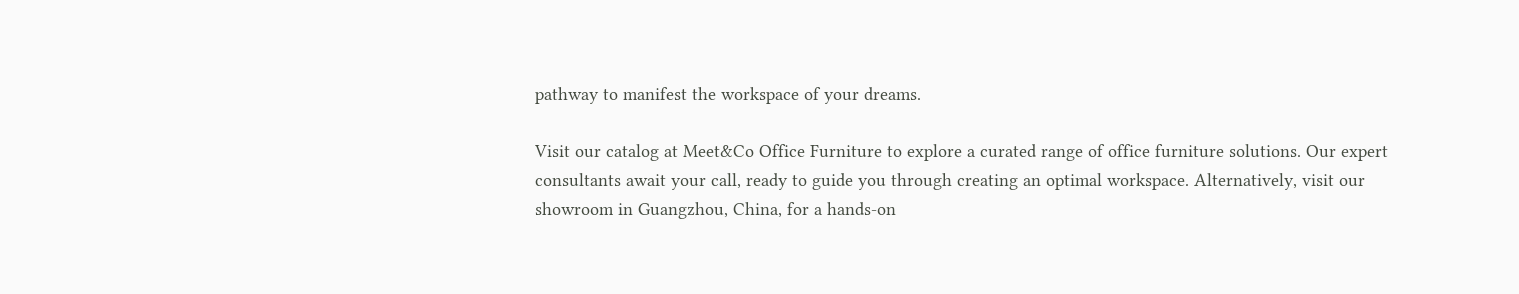pathway to manifest the workspace of your dreams.

Visit our catalog at Meet&Co Office Furniture to explore a curated range of office furniture solutions. Our expert consultants await your call, ready to guide you through creating an optimal workspace. Alternatively, visit our showroom in Guangzhou, China, for a hands-on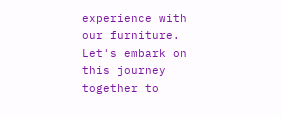experience with our furniture. Let's embark on this journey together to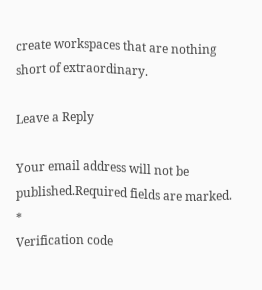create workspaces that are nothing short of extraordinary.

Leave a Reply

Your email address will not be published.Required fields are marked. *
Verification code